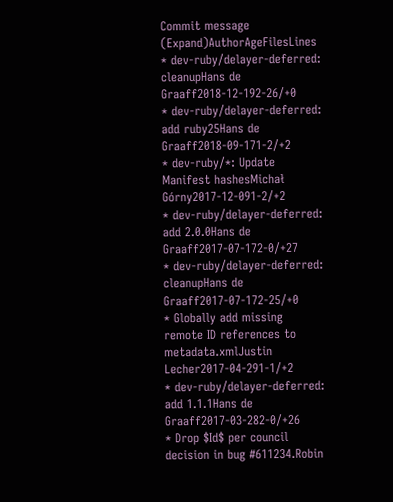Commit message (Expand)AuthorAgeFilesLines
* dev-ruby/delayer-deferred: cleanupHans de Graaff2018-12-192-26/+0
* dev-ruby/delayer-deferred: add ruby25Hans de Graaff2018-09-171-2/+2
* dev-ruby/*: Update Manifest hashesMichał Górny2017-12-091-2/+2
* dev-ruby/delayer-deferred: add 2.0.0Hans de Graaff2017-07-172-0/+27
* dev-ruby/delayer-deferred: cleanupHans de Graaff2017-07-172-25/+0
* Globally add missing remote ID references to metadata.xmlJustin Lecher2017-04-291-1/+2
* dev-ruby/delayer-deferred: add 1.1.1Hans de Graaff2017-03-282-0/+26
* Drop $Id$ per council decision in bug #611234.Robin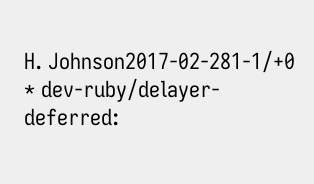H. Johnson2017-02-281-1/+0
* dev-ruby/delayer-deferred: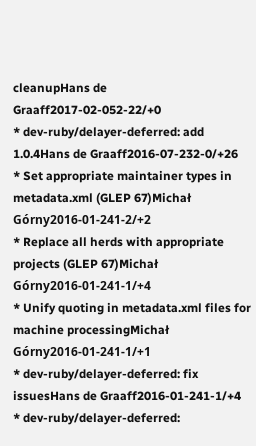cleanupHans de Graaff2017-02-052-22/+0
* dev-ruby/delayer-deferred: add 1.0.4Hans de Graaff2016-07-232-0/+26
* Set appropriate maintainer types in metadata.xml (GLEP 67)Michał Górny2016-01-241-2/+2
* Replace all herds with appropriate projects (GLEP 67)Michał Górny2016-01-241-1/+4
* Unify quoting in metadata.xml files for machine processingMichał Górny2016-01-241-1/+1
* dev-ruby/delayer-deferred: fix issuesHans de Graaff2016-01-241-1/+4
* dev-ruby/delayer-deferred: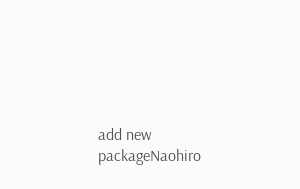add new packageNaohiro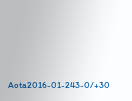Aota2016-01-243-0/+30